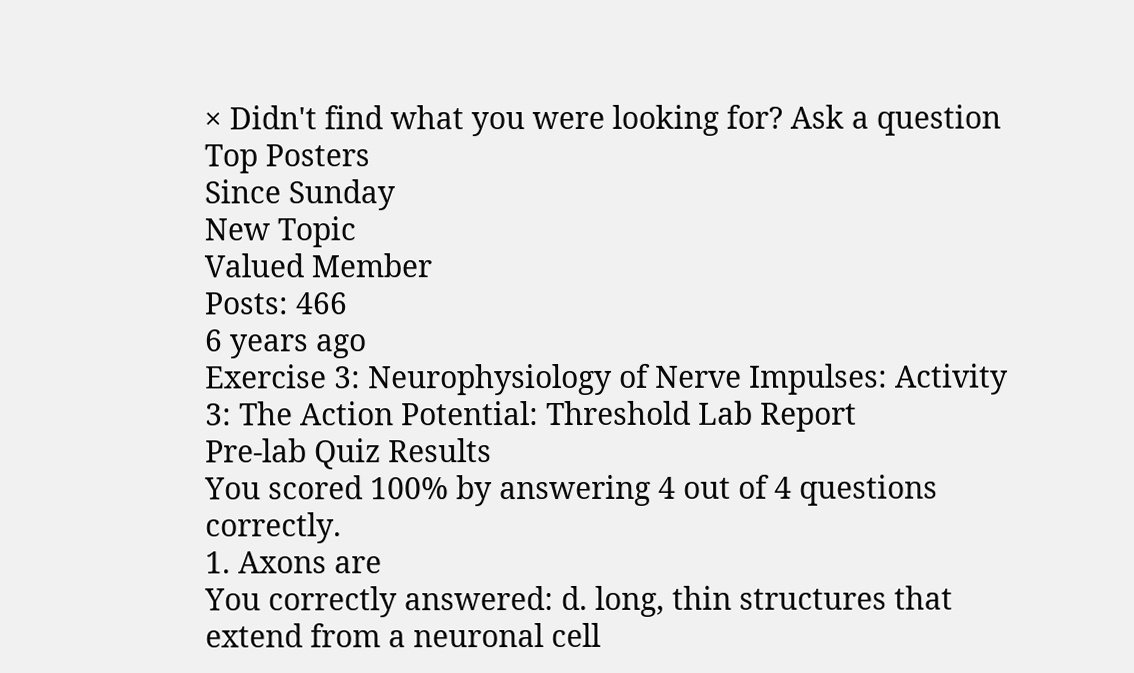× Didn't find what you were looking for? Ask a question
Top Posters
Since Sunday
New Topic
Valued Member
Posts: 466
6 years ago
Exercise 3: Neurophysiology of Nerve Impulses: Activity 3: The Action Potential: Threshold Lab Report
Pre-lab Quiz Results
You scored 100% by answering 4 out of 4 questions correctly.
1. Axons are
You correctly answered: d. long, thin structures that extend from a neuronal cell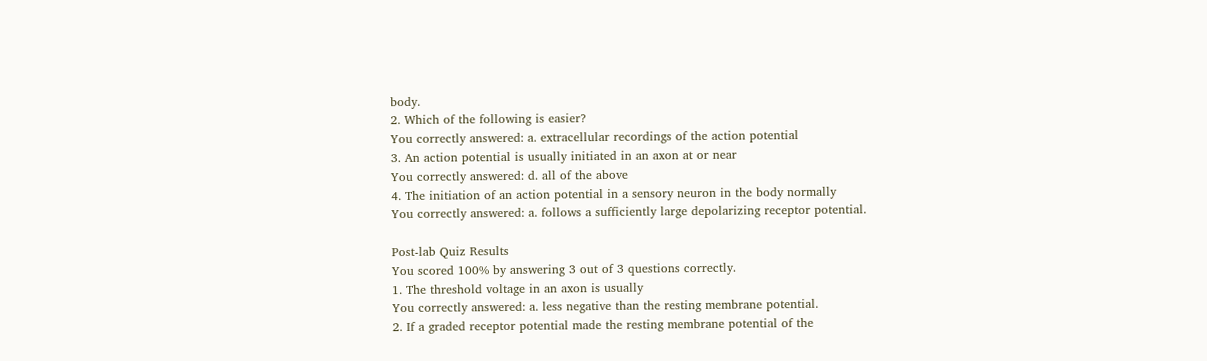body.
2. Which of the following is easier?
You correctly answered: a. extracellular recordings of the action potential
3. An action potential is usually initiated in an axon at or near
You correctly answered: d. all of the above
4. The initiation of an action potential in a sensory neuron in the body normally
You correctly answered: a. follows a sufficiently large depolarizing receptor potential.

Post-lab Quiz Results
You scored 100% by answering 3 out of 3 questions correctly.
1. The threshold voltage in an axon is usually
You correctly answered: a. less negative than the resting membrane potential.
2. If a graded receptor potential made the resting membrane potential of the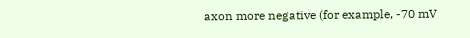axon more negative (for example, -70 mV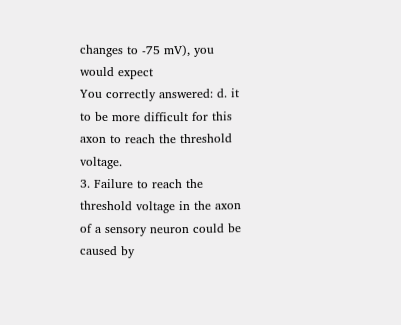changes to -75 mV), you would expect
You correctly answered: d. it to be more difficult for this axon to reach the threshold voltage.
3. Failure to reach the threshold voltage in the axon of a sensory neuron could be caused by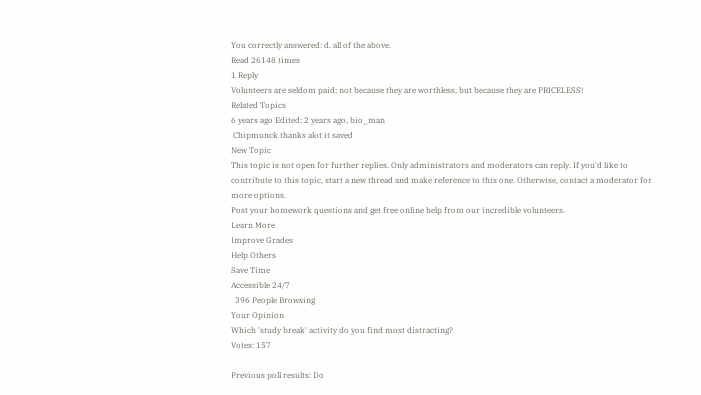You correctly answered: d. all of the above.
Read 26148 times
1 Reply
Volunteers are seldom paid; not because they are worthless, but because they are PRICELESS!
Related Topics
6 years ago Edited: 2 years ago, bio_man
 Chipmunck thanks alot it saved
New Topic
This topic is not open for further replies. Only administrators and moderators can reply. If you'd like to contribute to this topic, start a new thread and make reference to this one. Otherwise, contact a moderator for more options.
Post your homework questions and get free online help from our incredible volunteers.
Learn More
Improve Grades
Help Others
Save Time
Accessible 24/7
  396 People Browsing
Your Opinion
Which 'study break' activity do you find most distracting?
Votes: 157

Previous poll results: Do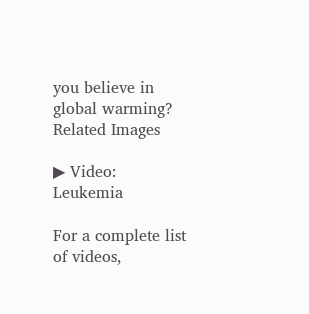you believe in global warming?
Related Images

▶ Video: Leukemia

For a complete list of videos,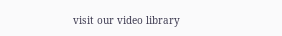visit our video library